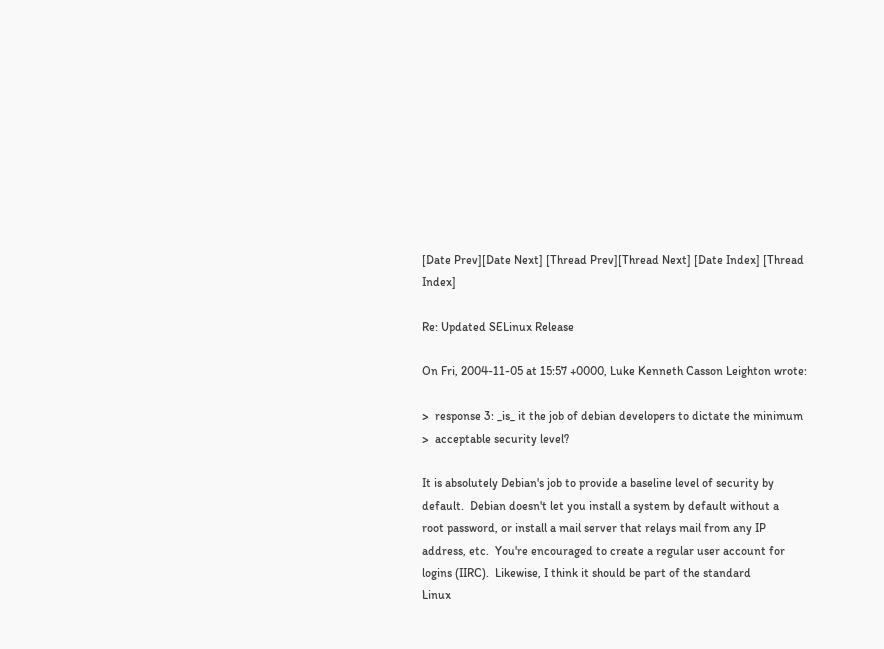[Date Prev][Date Next] [Thread Prev][Thread Next] [Date Index] [Thread Index]

Re: Updated SELinux Release

On Fri, 2004-11-05 at 15:57 +0000, Luke Kenneth Casson Leighton wrote:

>  response 3: _is_ it the job of debian developers to dictate the minimum
>  acceptable security level?

It is absolutely Debian's job to provide a baseline level of security by
default.  Debian doesn't let you install a system by default without a
root password, or install a mail server that relays mail from any IP
address, etc.  You're encouraged to create a regular user account for
logins (IIRC).  Likewise, I think it should be part of the standard
Linux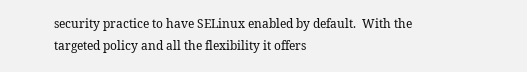security practice to have SELinux enabled by default.  With the
targeted policy and all the flexibility it offers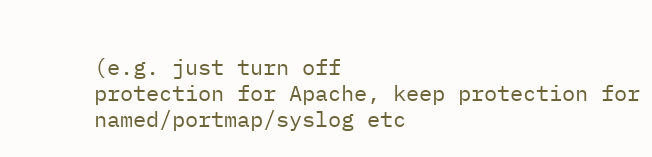(e.g. just turn off
protection for Apache, keep protection for named/portmap/syslog etc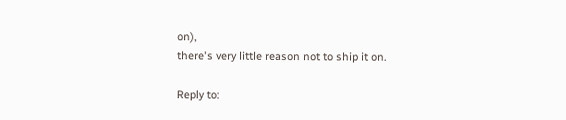on),
there's very little reason not to ship it on.

Reply to: